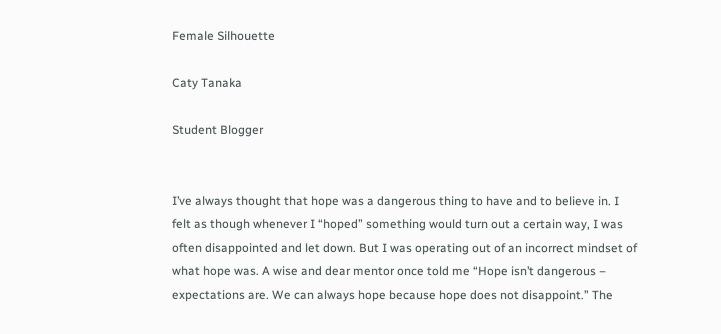Female Silhouette

Caty Tanaka

Student Blogger


I’ve always thought that hope was a dangerous thing to have and to believe in. I felt as though whenever I “hoped” something would turn out a certain way, I was often disappointed and let down. But I was operating out of an incorrect mindset of what hope was. A wise and dear mentor once told me “Hope isn’t dangerous – expectations are. We can always hope because hope does not disappoint.” The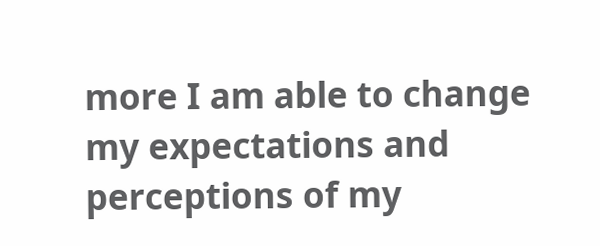more I am able to change my expectations and perceptions of my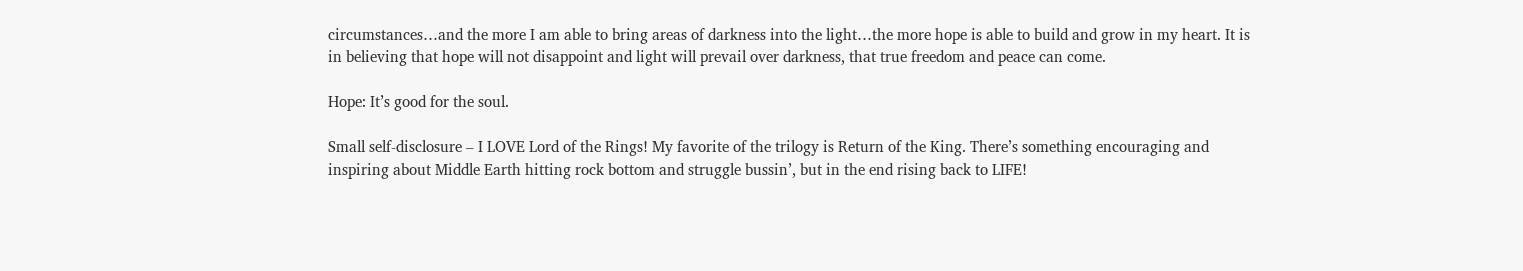circumstances…and the more I am able to bring areas of darkness into the light…the more hope is able to build and grow in my heart. It is in believing that hope will not disappoint and light will prevail over darkness, that true freedom and peace can come.

Hope: It’s good for the soul.

Small self-disclosure – I LOVE Lord of the Rings! My favorite of the trilogy is Return of the King. There’s something encouraging and inspiring about Middle Earth hitting rock bottom and struggle bussin’, but in the end rising back to LIFE!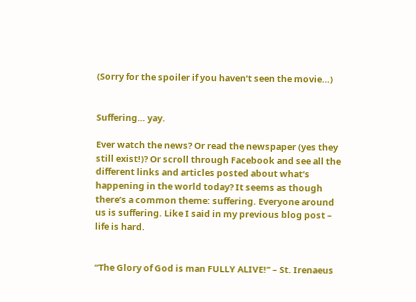(Sorry for the spoiler if you haven’t seen the movie…)


Suffering… yay.

Ever watch the news? Or read the newspaper (yes they still exist!)? Or scroll through Facebook and see all the different links and articles posted about what’s happening in the world today? It seems as though there’s a common theme: suffering. Everyone around us is suffering. Like I said in my previous blog post – life is hard.


“The Glory of God is man FULLY ALIVE!” – St. Irenaeus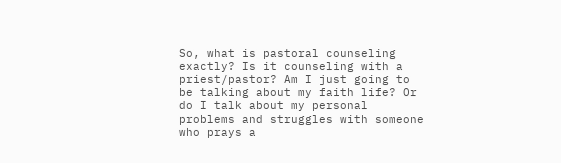So, what is pastoral counseling exactly? Is it counseling with a priest/pastor? Am I just going to be talking about my faith life? Or do I talk about my personal problems and struggles with someone who prays a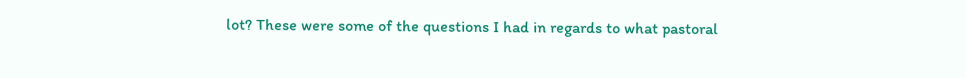lot? These were some of the questions I had in regards to what pastoral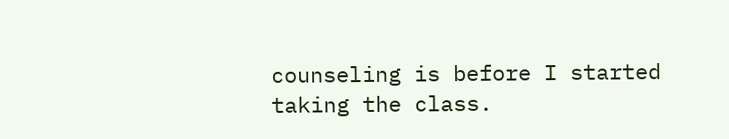counseling is before I started taking the class.